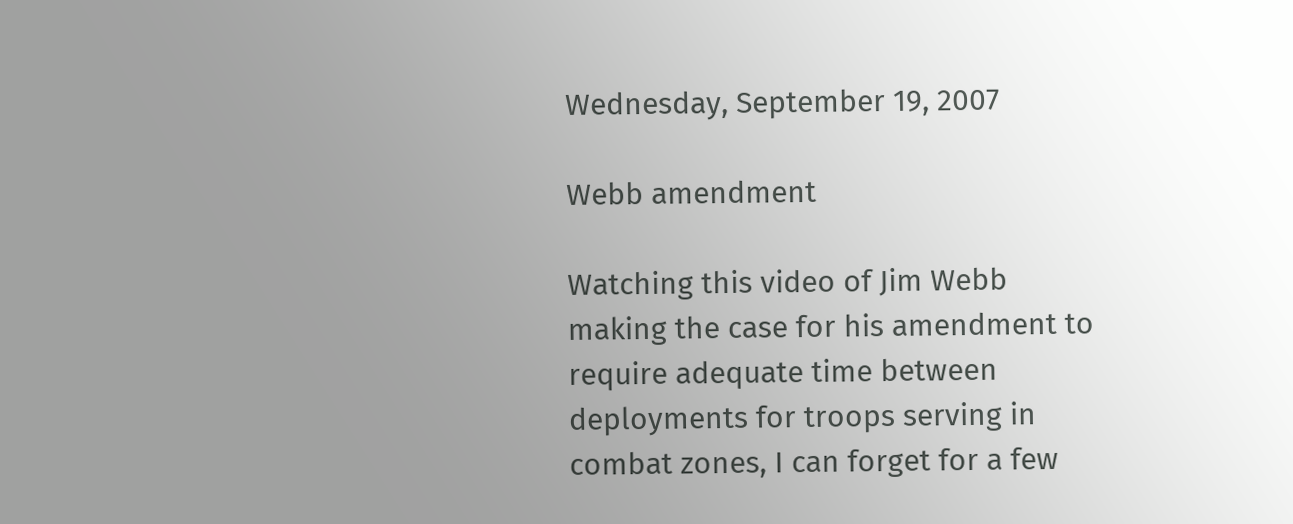Wednesday, September 19, 2007

Webb amendment

Watching this video of Jim Webb making the case for his amendment to require adequate time between deployments for troops serving in combat zones, I can forget for a few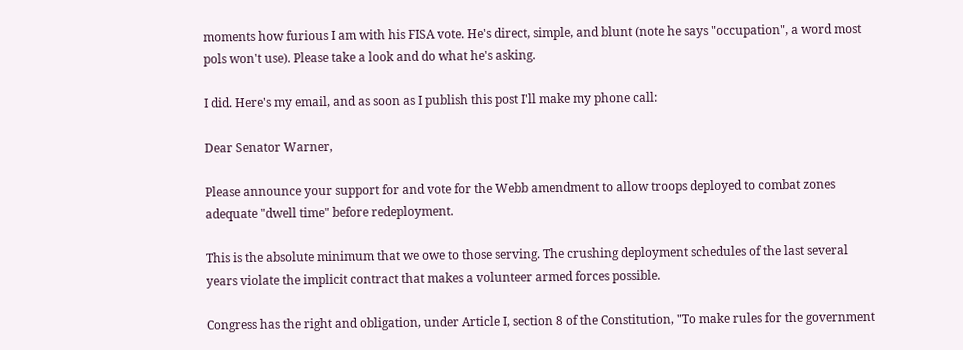moments how furious I am with his FISA vote. He's direct, simple, and blunt (note he says "occupation", a word most pols won't use). Please take a look and do what he's asking.

I did. Here's my email, and as soon as I publish this post I'll make my phone call:

Dear Senator Warner,

Please announce your support for and vote for the Webb amendment to allow troops deployed to combat zones adequate "dwell time" before redeployment.

This is the absolute minimum that we owe to those serving. The crushing deployment schedules of the last several years violate the implicit contract that makes a volunteer armed forces possible.

Congress has the right and obligation, under Article I, section 8 of the Constitution, "To make rules for the government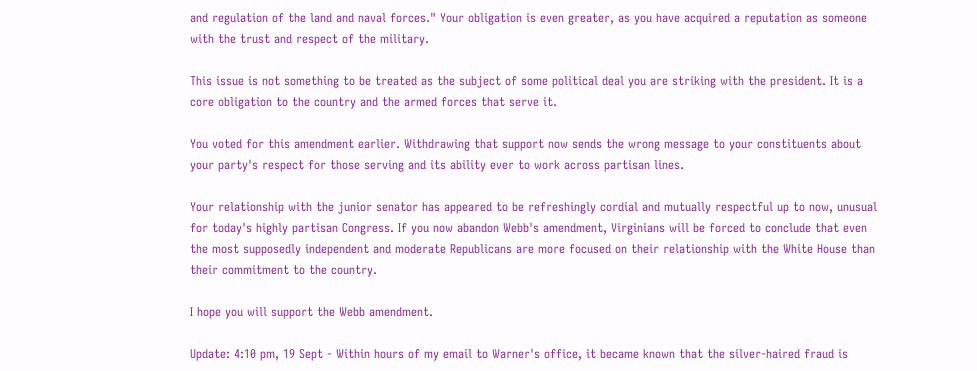and regulation of the land and naval forces." Your obligation is even greater, as you have acquired a reputation as someone with the trust and respect of the military.

This issue is not something to be treated as the subject of some political deal you are striking with the president. It is a core obligation to the country and the armed forces that serve it.

You voted for this amendment earlier. Withdrawing that support now sends the wrong message to your constituents about your party's respect for those serving and its ability ever to work across partisan lines.

Your relationship with the junior senator has appeared to be refreshingly cordial and mutually respectful up to now, unusual for today's highly partisan Congress. If you now abandon Webb's amendment, Virginians will be forced to conclude that even the most supposedly independent and moderate Republicans are more focused on their relationship with the White House than their commitment to the country.

I hope you will support the Webb amendment.

Update: 4:10 pm, 19 Sept - Within hours of my email to Warner's office, it became known that the silver-haired fraud is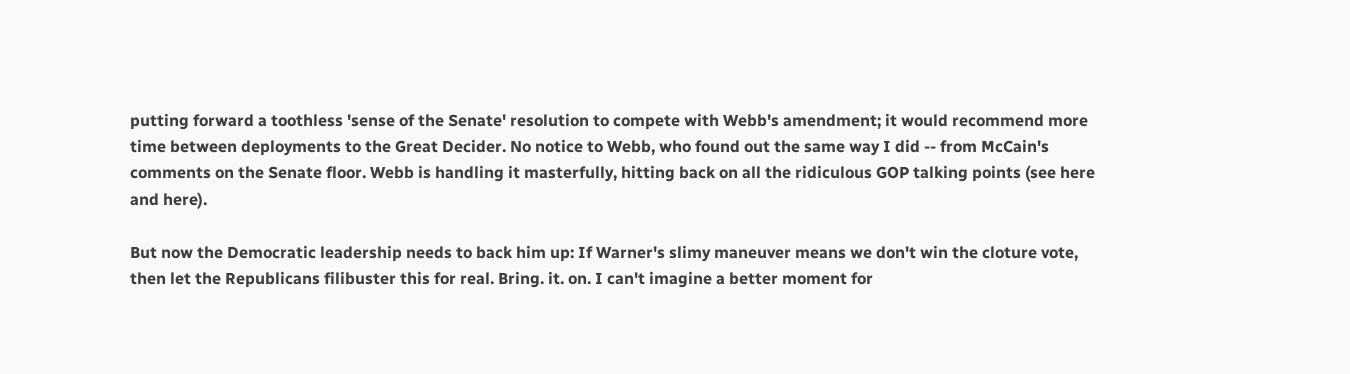putting forward a toothless 'sense of the Senate' resolution to compete with Webb's amendment; it would recommend more time between deployments to the Great Decider. No notice to Webb, who found out the same way I did -- from McCain's comments on the Senate floor. Webb is handling it masterfully, hitting back on all the ridiculous GOP talking points (see here and here).

But now the Democratic leadership needs to back him up: If Warner's slimy maneuver means we don't win the cloture vote, then let the Republicans filibuster this for real. Bring. it. on. I can't imagine a better moment for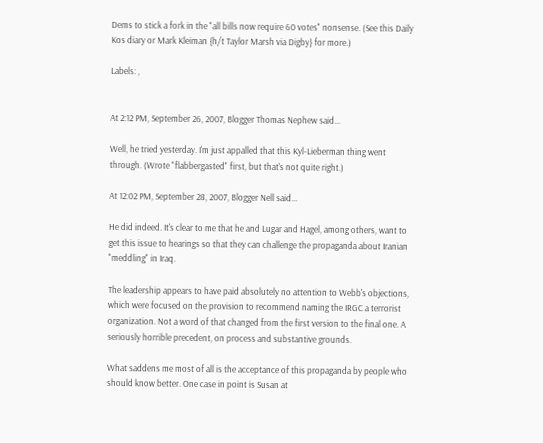Dems to stick a fork in the "all bills now require 60 votes" nonsense. (See this Daily Kos diary or Mark Kleiman {h/t Taylor Marsh via Digby} for more.)

Labels: ,


At 2:12 PM, September 26, 2007, Blogger Thomas Nephew said...

Well, he tried yesterday. I'm just appalled that this Kyl-Lieberman thing went through. (Wrote "flabbergasted" first, but that's not quite right.)

At 12:02 PM, September 28, 2007, Blogger Nell said...

He did indeed. It's clear to me that he and Lugar and Hagel, among others, want to get this issue to hearings so that they can challenge the propaganda about Iranian "meddling" in Iraq.

The leadership appears to have paid absolutely no attention to Webb's objections, which were focused on the provision to recommend naming the IRGC a terrorist organization. Not a word of that changed from the first version to the final one. A seriously horrible precedent, on process and substantive grounds.

What saddens me most of all is the acceptance of this propaganda by people who should know better. One case in point is Susan at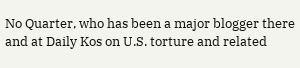No Quarter, who has been a major blogger there and at Daily Kos on U.S. torture and related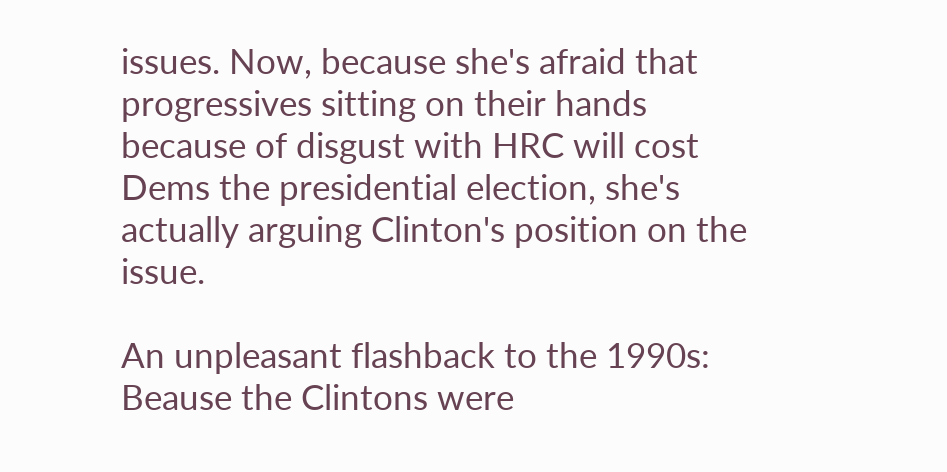issues. Now, because she's afraid that progressives sitting on their hands because of disgust with HRC will cost Dems the presidential election, she's actually arguing Clinton's position on the issue.

An unpleasant flashback to the 1990s: Beause the Clintons were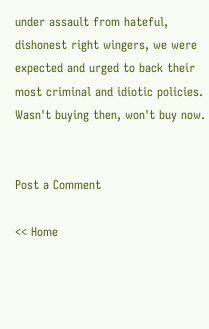under assault from hateful, dishonest right wingers, we were expected and urged to back their most criminal and idiotic policies. Wasn't buying then, won't buy now.


Post a Comment

<< Home